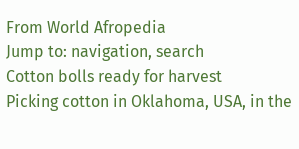From World Afropedia
Jump to: navigation, search
Cotton bolls ready for harvest
Picking cotton in Oklahoma, USA, in the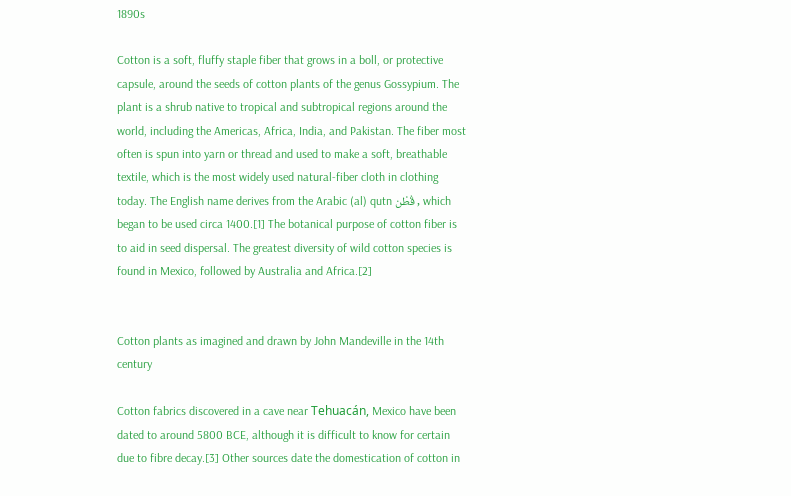1890s

Cotton is a soft, fluffy staple fiber that grows in a boll, or protective capsule, around the seeds of cotton plants of the genus Gossypium. The plant is a shrub native to tropical and subtropical regions around the world, including the Americas, Africa, India, and Pakistan. The fiber most often is spun into yarn or thread and used to make a soft, breathable textile, which is the most widely used natural-fiber cloth in clothing today. The English name derives from the Arabic (al) qutn قُطْن , which began to be used circa 1400.[1] The botanical purpose of cotton fiber is to aid in seed dispersal. The greatest diversity of wild cotton species is found in Mexico, followed by Australia and Africa.[2]


Cotton plants as imagined and drawn by John Mandeville in the 14th century

Cotton fabrics discovered in a cave near Tehuacán, Mexico have been dated to around 5800 BCE, although it is difficult to know for certain due to fibre decay.[3] Other sources date the domestication of cotton in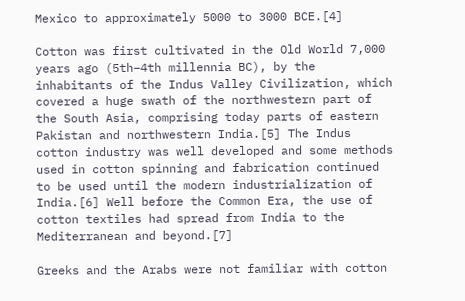Mexico to approximately 5000 to 3000 BCE.[4]

Cotton was first cultivated in the Old World 7,000 years ago (5th–4th millennia BC), by the inhabitants of the Indus Valley Civilization, which covered a huge swath of the northwestern part of the South Asia, comprising today parts of eastern Pakistan and northwestern India.[5] The Indus cotton industry was well developed and some methods used in cotton spinning and fabrication continued to be used until the modern industrialization of India.[6] Well before the Common Era, the use of cotton textiles had spread from India to the Mediterranean and beyond.[7]

Greeks and the Arabs were not familiar with cotton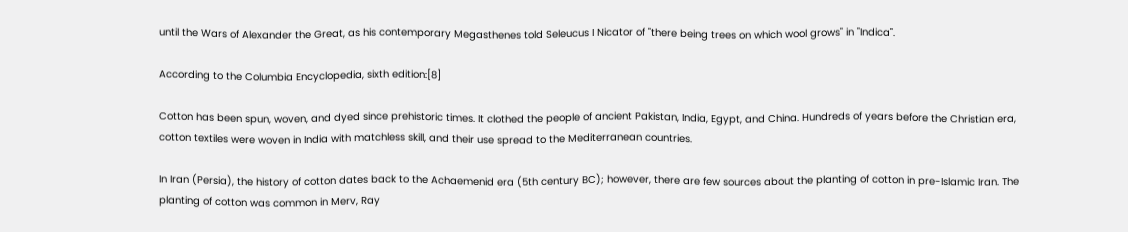until the Wars of Alexander the Great, as his contemporary Megasthenes told Seleucus I Nicator of "there being trees on which wool grows" in "Indica".

According to the Columbia Encyclopedia, sixth edition:[8]

Cotton has been spun, woven, and dyed since prehistoric times. It clothed the people of ancient Pakistan, India, Egypt, and China. Hundreds of years before the Christian era, cotton textiles were woven in India with matchless skill, and their use spread to the Mediterranean countries.

In Iran (Persia), the history of cotton dates back to the Achaemenid era (5th century BC); however, there are few sources about the planting of cotton in pre-Islamic Iran. The planting of cotton was common in Merv, Ray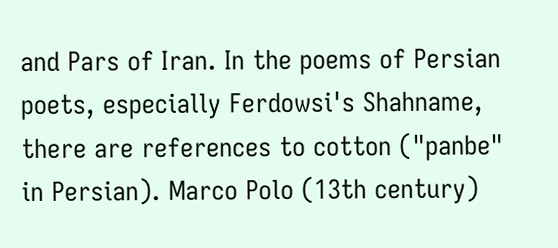and Pars of Iran. In the poems of Persian poets, especially Ferdowsi's Shahname, there are references to cotton ("panbe" in Persian). Marco Polo (13th century)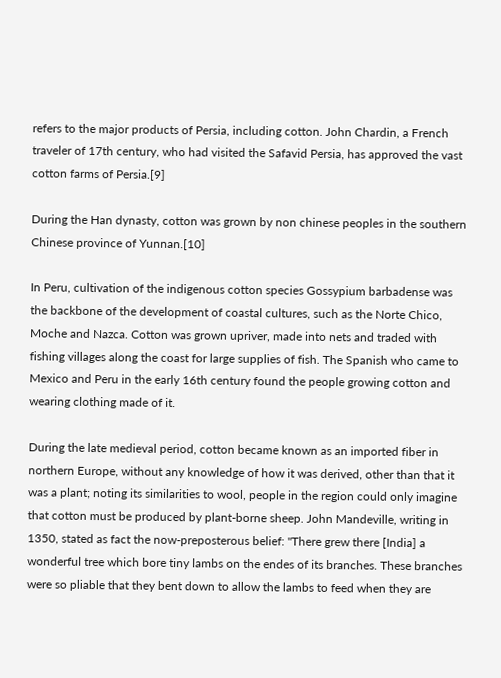refers to the major products of Persia, including cotton. John Chardin, a French traveler of 17th century, who had visited the Safavid Persia, has approved the vast cotton farms of Persia.[9]

During the Han dynasty, cotton was grown by non chinese peoples in the southern Chinese province of Yunnan.[10]

In Peru, cultivation of the indigenous cotton species Gossypium barbadense was the backbone of the development of coastal cultures, such as the Norte Chico, Moche and Nazca. Cotton was grown upriver, made into nets and traded with fishing villages along the coast for large supplies of fish. The Spanish who came to Mexico and Peru in the early 16th century found the people growing cotton and wearing clothing made of it.

During the late medieval period, cotton became known as an imported fiber in northern Europe, without any knowledge of how it was derived, other than that it was a plant; noting its similarities to wool, people in the region could only imagine that cotton must be produced by plant-borne sheep. John Mandeville, writing in 1350, stated as fact the now-preposterous belief: "There grew there [India] a wonderful tree which bore tiny lambs on the endes of its branches. These branches were so pliable that they bent down to allow the lambs to feed when they are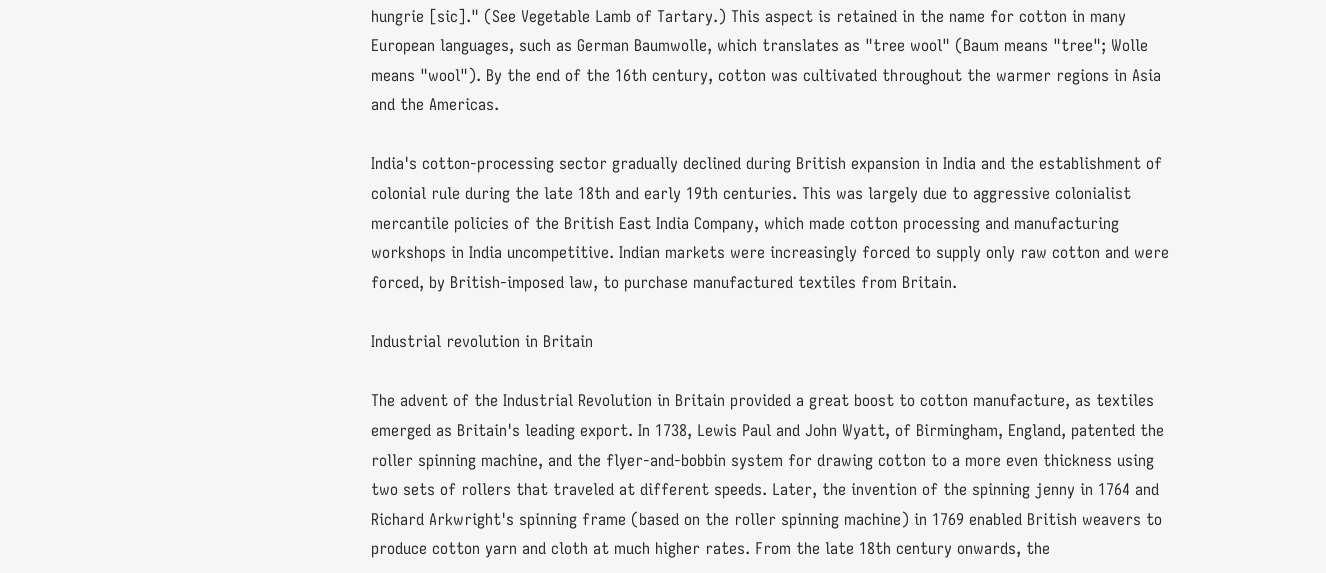hungrie [sic]." (See Vegetable Lamb of Tartary.) This aspect is retained in the name for cotton in many European languages, such as German Baumwolle, which translates as "tree wool" (Baum means "tree"; Wolle means "wool"). By the end of the 16th century, cotton was cultivated throughout the warmer regions in Asia and the Americas.

India's cotton-processing sector gradually declined during British expansion in India and the establishment of colonial rule during the late 18th and early 19th centuries. This was largely due to aggressive colonialist mercantile policies of the British East India Company, which made cotton processing and manufacturing workshops in India uncompetitive. Indian markets were increasingly forced to supply only raw cotton and were forced, by British-imposed law, to purchase manufactured textiles from Britain.

Industrial revolution in Britain

The advent of the Industrial Revolution in Britain provided a great boost to cotton manufacture, as textiles emerged as Britain's leading export. In 1738, Lewis Paul and John Wyatt, of Birmingham, England, patented the roller spinning machine, and the flyer-and-bobbin system for drawing cotton to a more even thickness using two sets of rollers that traveled at different speeds. Later, the invention of the spinning jenny in 1764 and Richard Arkwright's spinning frame (based on the roller spinning machine) in 1769 enabled British weavers to produce cotton yarn and cloth at much higher rates. From the late 18th century onwards, the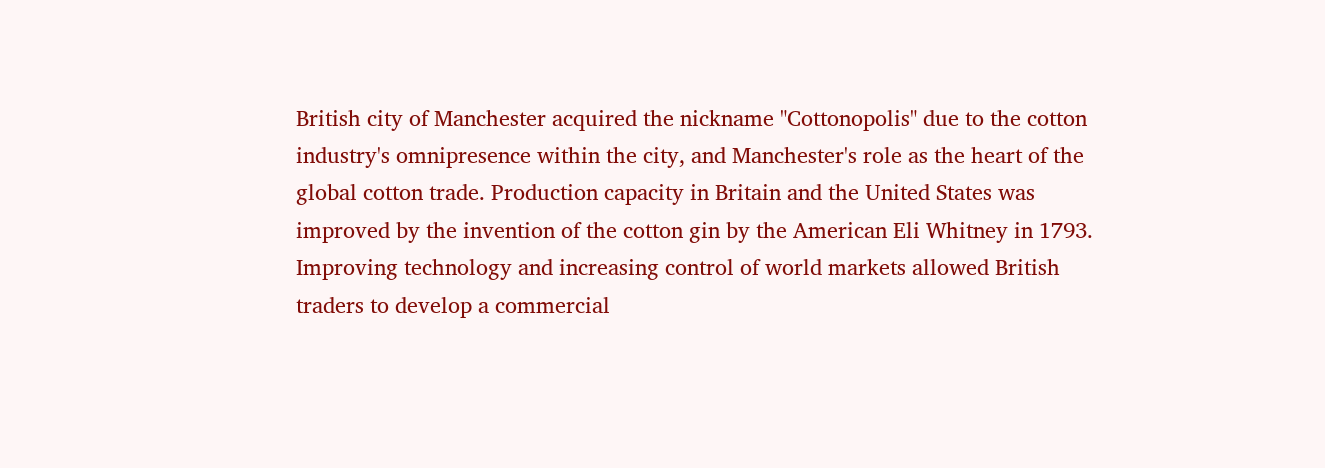British city of Manchester acquired the nickname "Cottonopolis" due to the cotton industry's omnipresence within the city, and Manchester's role as the heart of the global cotton trade. Production capacity in Britain and the United States was improved by the invention of the cotton gin by the American Eli Whitney in 1793. Improving technology and increasing control of world markets allowed British traders to develop a commercial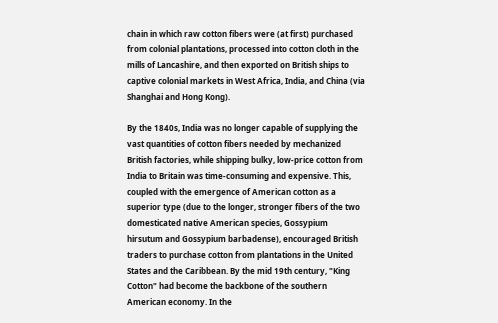chain in which raw cotton fibers were (at first) purchased from colonial plantations, processed into cotton cloth in the mills of Lancashire, and then exported on British ships to captive colonial markets in West Africa, India, and China (via Shanghai and Hong Kong).

By the 1840s, India was no longer capable of supplying the vast quantities of cotton fibers needed by mechanized British factories, while shipping bulky, low-price cotton from India to Britain was time-consuming and expensive. This, coupled with the emergence of American cotton as a superior type (due to the longer, stronger fibers of the two domesticated native American species, Gossypium hirsutum and Gossypium barbadense), encouraged British traders to purchase cotton from plantations in the United States and the Caribbean. By the mid 19th century, "King Cotton" had become the backbone of the southern American economy. In the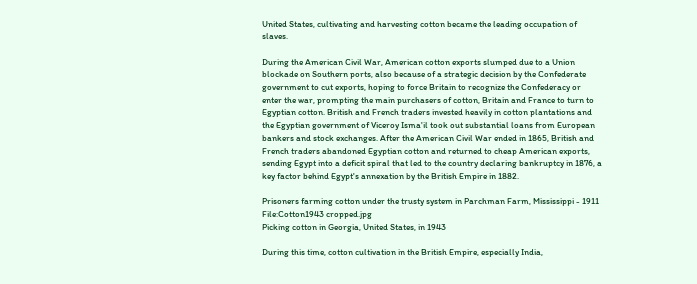United States, cultivating and harvesting cotton became the leading occupation of slaves.

During the American Civil War, American cotton exports slumped due to a Union blockade on Southern ports, also because of a strategic decision by the Confederate government to cut exports, hoping to force Britain to recognize the Confederacy or enter the war, prompting the main purchasers of cotton, Britain and France to turn to Egyptian cotton. British and French traders invested heavily in cotton plantations and the Egyptian government of Viceroy Isma'il took out substantial loans from European bankers and stock exchanges. After the American Civil War ended in 1865, British and French traders abandoned Egyptian cotton and returned to cheap American exports, sending Egypt into a deficit spiral that led to the country declaring bankruptcy in 1876, a key factor behind Egypt's annexation by the British Empire in 1882.

Prisoners farming cotton under the trusty system in Parchman Farm, Mississippi - 1911
File:Cotton1943 cropped.jpg
Picking cotton in Georgia, United States, in 1943

During this time, cotton cultivation in the British Empire, especially India,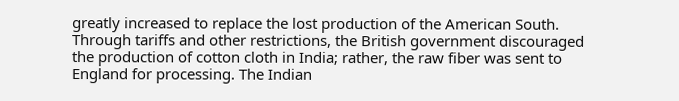greatly increased to replace the lost production of the American South. Through tariffs and other restrictions, the British government discouraged the production of cotton cloth in India; rather, the raw fiber was sent to England for processing. The Indian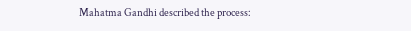Mahatma Gandhi described the process: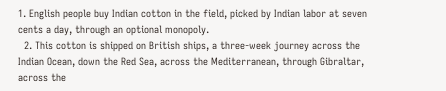1. English people buy Indian cotton in the field, picked by Indian labor at seven cents a day, through an optional monopoly.
  2. This cotton is shipped on British ships, a three-week journey across the Indian Ocean, down the Red Sea, across the Mediterranean, through Gibraltar, across the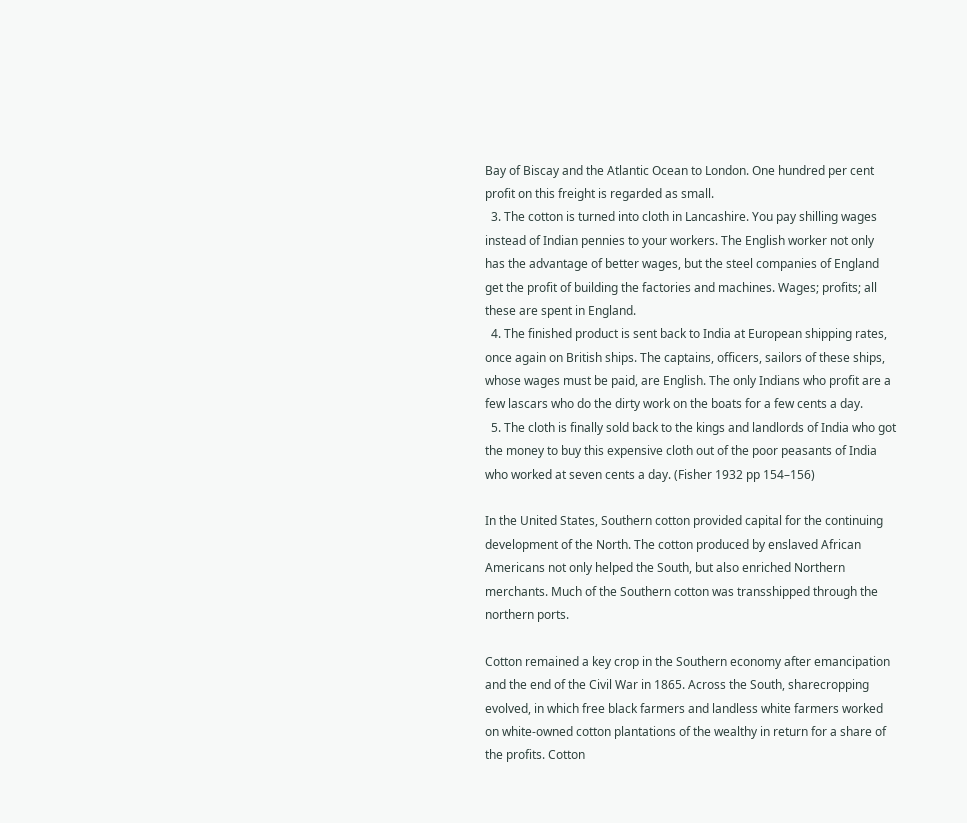Bay of Biscay and the Atlantic Ocean to London. One hundred per cent profit on this freight is regarded as small.
  3. The cotton is turned into cloth in Lancashire. You pay shilling wages instead of Indian pennies to your workers. The English worker not only has the advantage of better wages, but the steel companies of England get the profit of building the factories and machines. Wages; profits; all these are spent in England.
  4. The finished product is sent back to India at European shipping rates, once again on British ships. The captains, officers, sailors of these ships, whose wages must be paid, are English. The only Indians who profit are a few lascars who do the dirty work on the boats for a few cents a day.
  5. The cloth is finally sold back to the kings and landlords of India who got the money to buy this expensive cloth out of the poor peasants of India who worked at seven cents a day. (Fisher 1932 pp 154–156)

In the United States, Southern cotton provided capital for the continuing development of the North. The cotton produced by enslaved African Americans not only helped the South, but also enriched Northern merchants. Much of the Southern cotton was transshipped through the northern ports.

Cotton remained a key crop in the Southern economy after emancipation and the end of the Civil War in 1865. Across the South, sharecropping evolved, in which free black farmers and landless white farmers worked on white-owned cotton plantations of the wealthy in return for a share of the profits. Cotton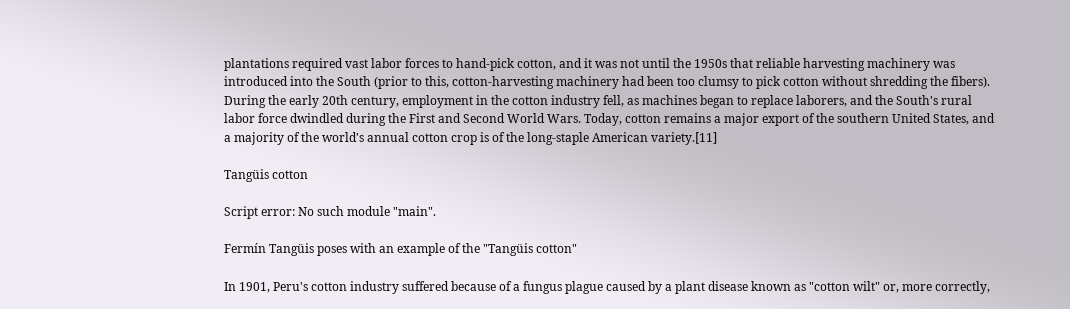plantations required vast labor forces to hand-pick cotton, and it was not until the 1950s that reliable harvesting machinery was introduced into the South (prior to this, cotton-harvesting machinery had been too clumsy to pick cotton without shredding the fibers). During the early 20th century, employment in the cotton industry fell, as machines began to replace laborers, and the South's rural labor force dwindled during the First and Second World Wars. Today, cotton remains a major export of the southern United States, and a majority of the world's annual cotton crop is of the long-staple American variety.[11]

Tangüis cotton

Script error: No such module "main".

Fermín Tangüis poses with an example of the "Tangüis cotton"

In 1901, Peru's cotton industry suffered because of a fungus plague caused by a plant disease known as "cotton wilt" or, more correctly,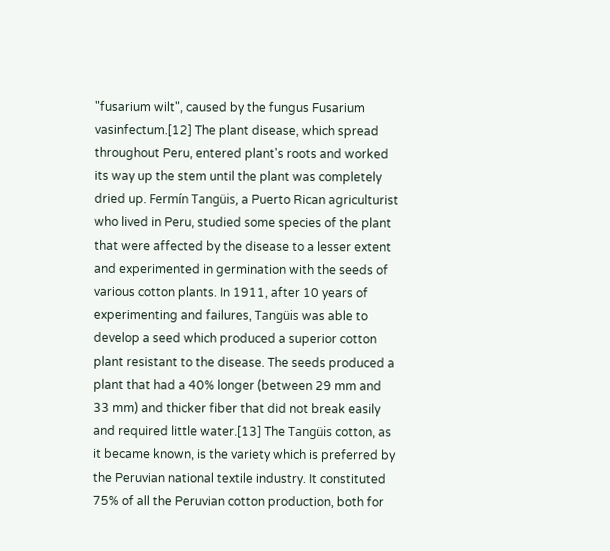"fusarium wilt", caused by the fungus Fusarium vasinfectum.[12] The plant disease, which spread throughout Peru, entered plant's roots and worked its way up the stem until the plant was completely dried up. Fermín Tangüis, a Puerto Rican agriculturist who lived in Peru, studied some species of the plant that were affected by the disease to a lesser extent and experimented in germination with the seeds of various cotton plants. In 1911, after 10 years of experimenting and failures, Tangüis was able to develop a seed which produced a superior cotton plant resistant to the disease. The seeds produced a plant that had a 40% longer (between 29 mm and 33 mm) and thicker fiber that did not break easily and required little water.[13] The Tangüis cotton, as it became known, is the variety which is preferred by the Peruvian national textile industry. It constituted 75% of all the Peruvian cotton production, both for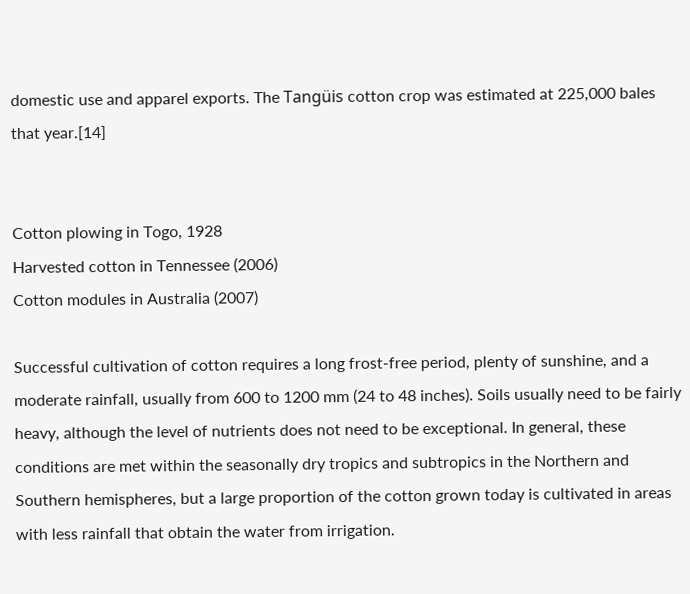domestic use and apparel exports. The Tangüis cotton crop was estimated at 225,000 bales that year.[14]


Cotton plowing in Togo, 1928
Harvested cotton in Tennessee (2006)
Cotton modules in Australia (2007)

Successful cultivation of cotton requires a long frost-free period, plenty of sunshine, and a moderate rainfall, usually from 600 to 1200 mm (24 to 48 inches). Soils usually need to be fairly heavy, although the level of nutrients does not need to be exceptional. In general, these conditions are met within the seasonally dry tropics and subtropics in the Northern and Southern hemispheres, but a large proportion of the cotton grown today is cultivated in areas with less rainfall that obtain the water from irrigation.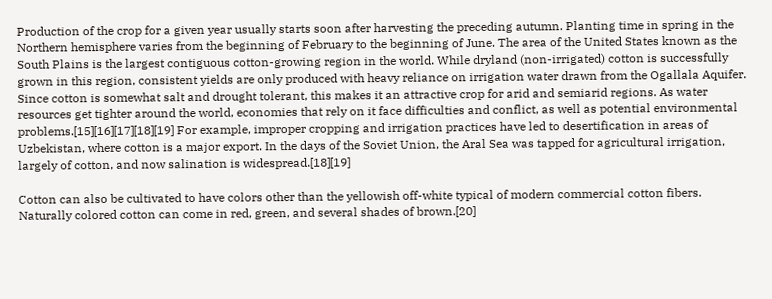Production of the crop for a given year usually starts soon after harvesting the preceding autumn. Planting time in spring in the Northern hemisphere varies from the beginning of February to the beginning of June. The area of the United States known as the South Plains is the largest contiguous cotton-growing region in the world. While dryland (non-irrigated) cotton is successfully grown in this region, consistent yields are only produced with heavy reliance on irrigation water drawn from the Ogallala Aquifer. Since cotton is somewhat salt and drought tolerant, this makes it an attractive crop for arid and semiarid regions. As water resources get tighter around the world, economies that rely on it face difficulties and conflict, as well as potential environmental problems.[15][16][17][18][19] For example, improper cropping and irrigation practices have led to desertification in areas of Uzbekistan, where cotton is a major export. In the days of the Soviet Union, the Aral Sea was tapped for agricultural irrigation, largely of cotton, and now salination is widespread.[18][19]

Cotton can also be cultivated to have colors other than the yellowish off-white typical of modern commercial cotton fibers. Naturally colored cotton can come in red, green, and several shades of brown.[20]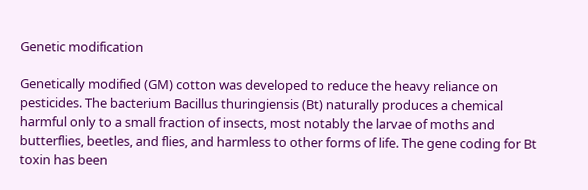Genetic modification

Genetically modified (GM) cotton was developed to reduce the heavy reliance on pesticides. The bacterium Bacillus thuringiensis (Bt) naturally produces a chemical harmful only to a small fraction of insects, most notably the larvae of moths and butterflies, beetles, and flies, and harmless to other forms of life. The gene coding for Bt toxin has been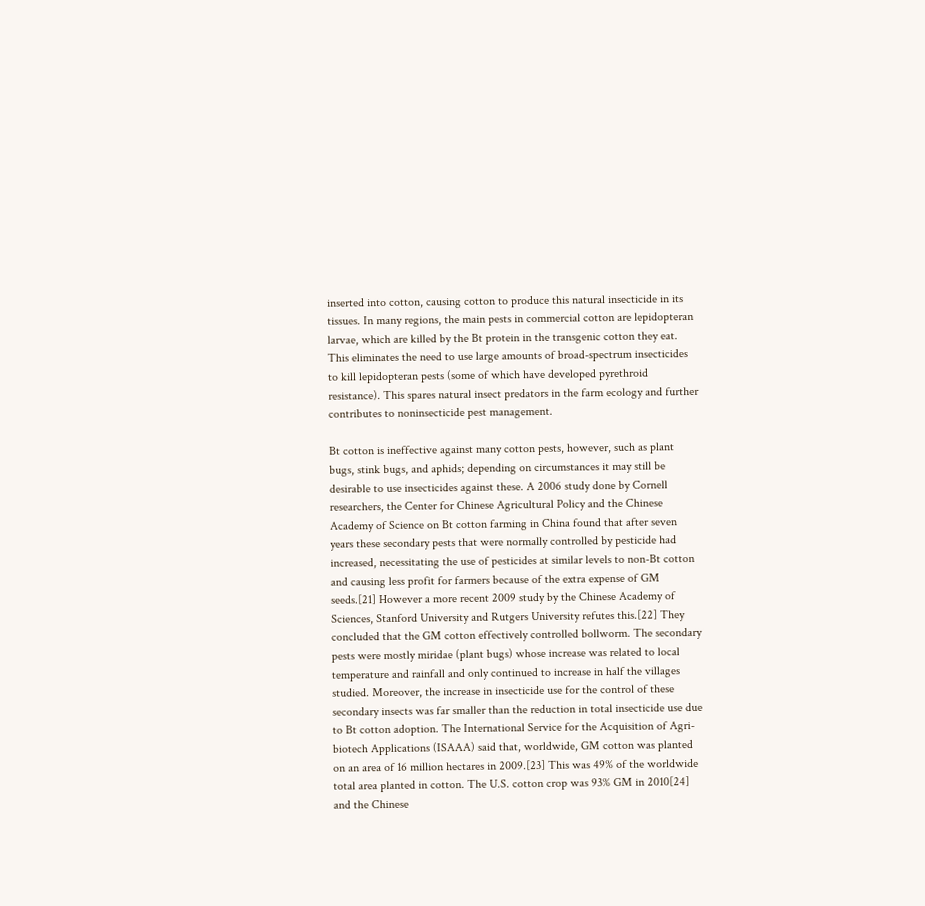inserted into cotton, causing cotton to produce this natural insecticide in its tissues. In many regions, the main pests in commercial cotton are lepidopteran larvae, which are killed by the Bt protein in the transgenic cotton they eat. This eliminates the need to use large amounts of broad-spectrum insecticides to kill lepidopteran pests (some of which have developed pyrethroid resistance). This spares natural insect predators in the farm ecology and further contributes to noninsecticide pest management.

Bt cotton is ineffective against many cotton pests, however, such as plant bugs, stink bugs, and aphids; depending on circumstances it may still be desirable to use insecticides against these. A 2006 study done by Cornell researchers, the Center for Chinese Agricultural Policy and the Chinese Academy of Science on Bt cotton farming in China found that after seven years these secondary pests that were normally controlled by pesticide had increased, necessitating the use of pesticides at similar levels to non-Bt cotton and causing less profit for farmers because of the extra expense of GM seeds.[21] However a more recent 2009 study by the Chinese Academy of Sciences, Stanford University and Rutgers University refutes this.[22] They concluded that the GM cotton effectively controlled bollworm. The secondary pests were mostly miridae (plant bugs) whose increase was related to local temperature and rainfall and only continued to increase in half the villages studied. Moreover, the increase in insecticide use for the control of these secondary insects was far smaller than the reduction in total insecticide use due to Bt cotton adoption. The International Service for the Acquisition of Agri-biotech Applications (ISAAA) said that, worldwide, GM cotton was planted on an area of 16 million hectares in 2009.[23] This was 49% of the worldwide total area planted in cotton. The U.S. cotton crop was 93% GM in 2010[24] and the Chinese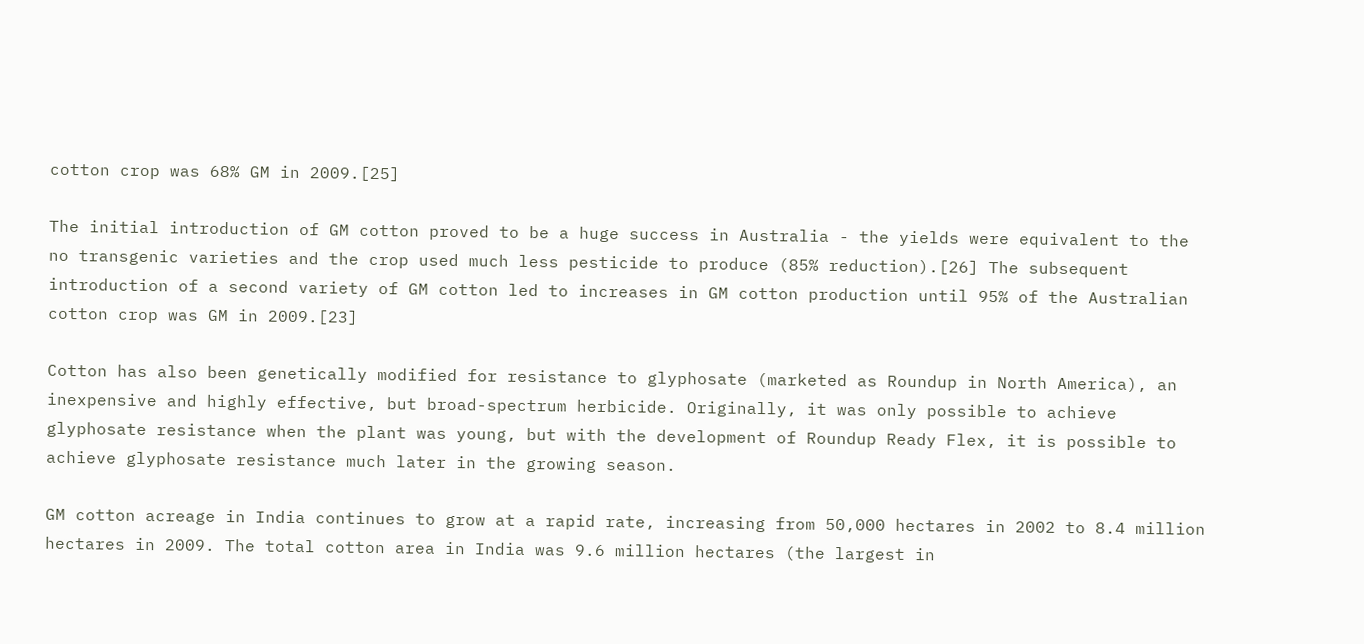cotton crop was 68% GM in 2009.[25]

The initial introduction of GM cotton proved to be a huge success in Australia - the yields were equivalent to the no transgenic varieties and the crop used much less pesticide to produce (85% reduction).[26] The subsequent introduction of a second variety of GM cotton led to increases in GM cotton production until 95% of the Australian cotton crop was GM in 2009.[23]

Cotton has also been genetically modified for resistance to glyphosate (marketed as Roundup in North America), an inexpensive and highly effective, but broad-spectrum herbicide. Originally, it was only possible to achieve glyphosate resistance when the plant was young, but with the development of Roundup Ready Flex, it is possible to achieve glyphosate resistance much later in the growing season.

GM cotton acreage in India continues to grow at a rapid rate, increasing from 50,000 hectares in 2002 to 8.4 million hectares in 2009. The total cotton area in India was 9.6 million hectares (the largest in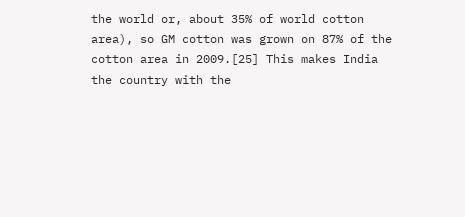the world or, about 35% of world cotton area), so GM cotton was grown on 87% of the cotton area in 2009.[25] This makes India the country with the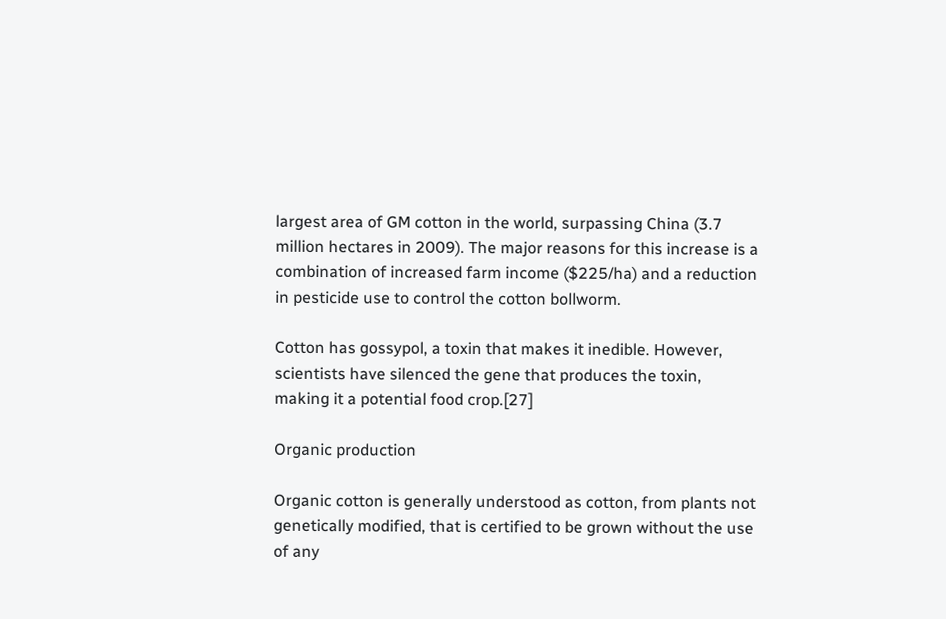largest area of GM cotton in the world, surpassing China (3.7 million hectares in 2009). The major reasons for this increase is a combination of increased farm income ($225/ha) and a reduction in pesticide use to control the cotton bollworm.

Cotton has gossypol, a toxin that makes it inedible. However, scientists have silenced the gene that produces the toxin, making it a potential food crop.[27]

Organic production

Organic cotton is generally understood as cotton, from plants not genetically modified, that is certified to be grown without the use of any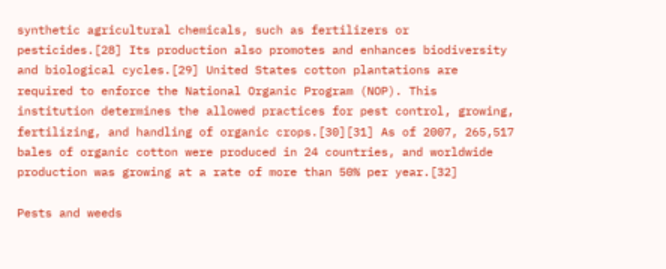synthetic agricultural chemicals, such as fertilizers or pesticides.[28] Its production also promotes and enhances biodiversity and biological cycles.[29] United States cotton plantations are required to enforce the National Organic Program (NOP). This institution determines the allowed practices for pest control, growing, fertilizing, and handling of organic crops.[30][31] As of 2007, 265,517 bales of organic cotton were produced in 24 countries, and worldwide production was growing at a rate of more than 50% per year.[32]

Pests and weeds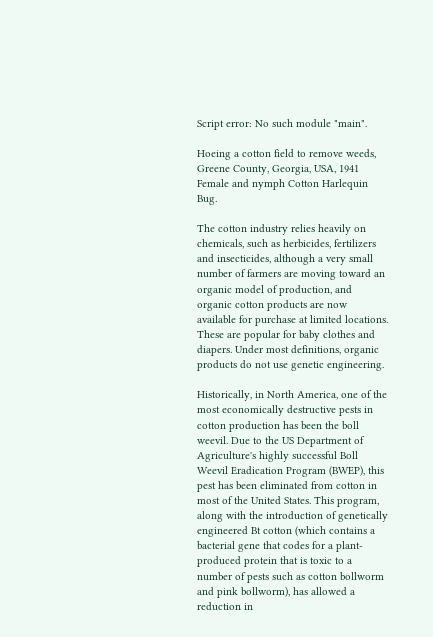Script error: No such module "main".

Hoeing a cotton field to remove weeds, Greene County, Georgia, USA, 1941
Female and nymph Cotton Harlequin Bug.

The cotton industry relies heavily on chemicals, such as herbicides, fertilizers and insecticides, although a very small number of farmers are moving toward an organic model of production, and organic cotton products are now available for purchase at limited locations. These are popular for baby clothes and diapers. Under most definitions, organic products do not use genetic engineering.

Historically, in North America, one of the most economically destructive pests in cotton production has been the boll weevil. Due to the US Department of Agriculture's highly successful Boll Weevil Eradication Program (BWEP), this pest has been eliminated from cotton in most of the United States. This program, along with the introduction of genetically engineered Bt cotton (which contains a bacterial gene that codes for a plant-produced protein that is toxic to a number of pests such as cotton bollworm and pink bollworm), has allowed a reduction in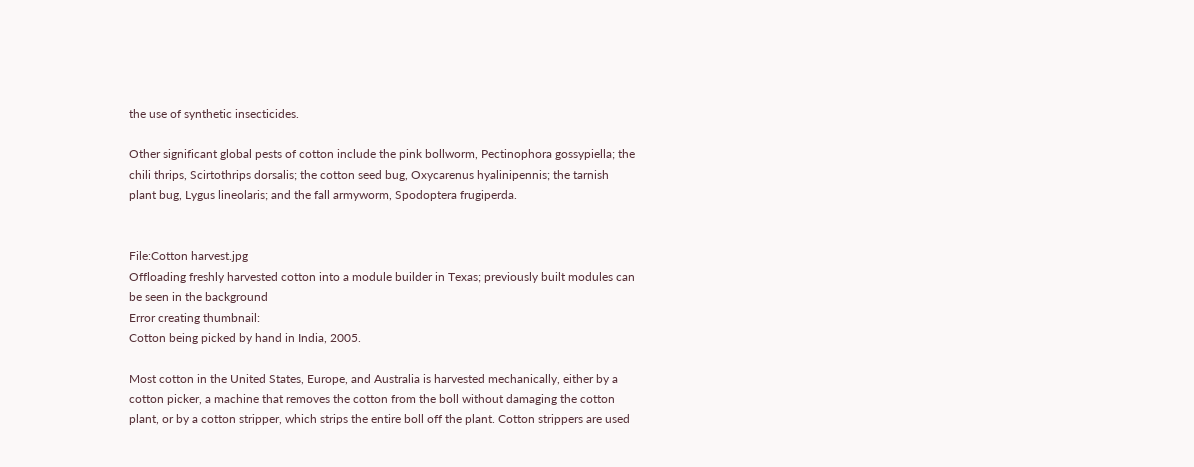the use of synthetic insecticides.

Other significant global pests of cotton include the pink bollworm, Pectinophora gossypiella; the chili thrips, Scirtothrips dorsalis; the cotton seed bug, Oxycarenus hyalinipennis; the tarnish plant bug, Lygus lineolaris; and the fall armyworm, Spodoptera frugiperda.


File:Cotton harvest.jpg
Offloading freshly harvested cotton into a module builder in Texas; previously built modules can be seen in the background
Error creating thumbnail:
Cotton being picked by hand in India, 2005.

Most cotton in the United States, Europe, and Australia is harvested mechanically, either by a cotton picker, a machine that removes the cotton from the boll without damaging the cotton plant, or by a cotton stripper, which strips the entire boll off the plant. Cotton strippers are used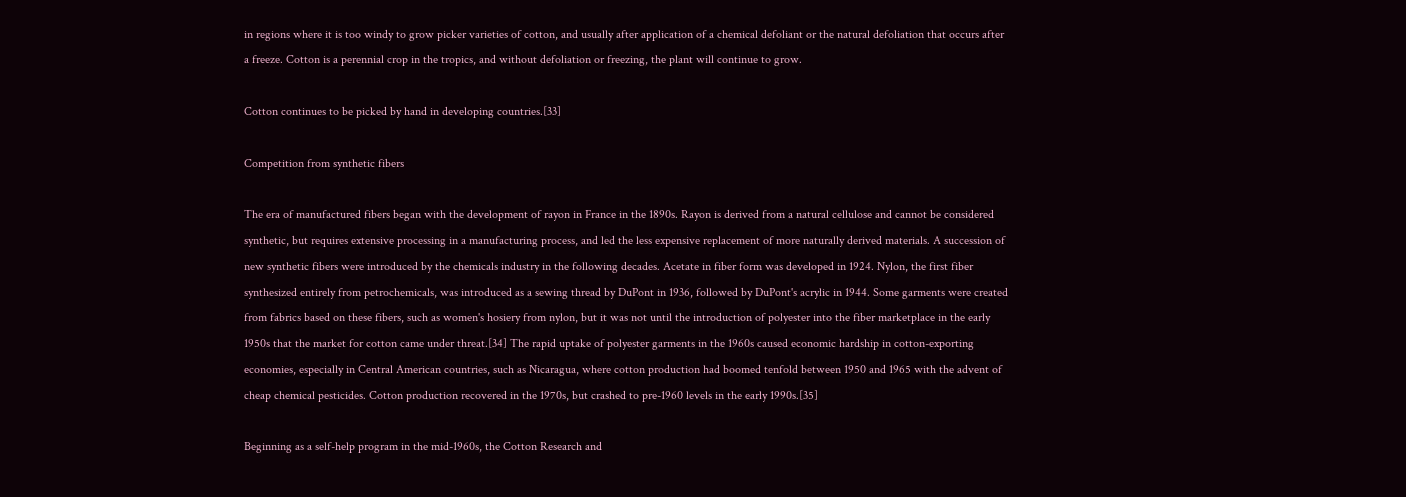in regions where it is too windy to grow picker varieties of cotton, and usually after application of a chemical defoliant or the natural defoliation that occurs after a freeze. Cotton is a perennial crop in the tropics, and without defoliation or freezing, the plant will continue to grow.

Cotton continues to be picked by hand in developing countries.[33]

Competition from synthetic fibers

The era of manufactured fibers began with the development of rayon in France in the 1890s. Rayon is derived from a natural cellulose and cannot be considered synthetic, but requires extensive processing in a manufacturing process, and led the less expensive replacement of more naturally derived materials. A succession of new synthetic fibers were introduced by the chemicals industry in the following decades. Acetate in fiber form was developed in 1924. Nylon, the first fiber synthesized entirely from petrochemicals, was introduced as a sewing thread by DuPont in 1936, followed by DuPont's acrylic in 1944. Some garments were created from fabrics based on these fibers, such as women's hosiery from nylon, but it was not until the introduction of polyester into the fiber marketplace in the early 1950s that the market for cotton came under threat.[34] The rapid uptake of polyester garments in the 1960s caused economic hardship in cotton-exporting economies, especially in Central American countries, such as Nicaragua, where cotton production had boomed tenfold between 1950 and 1965 with the advent of cheap chemical pesticides. Cotton production recovered in the 1970s, but crashed to pre-1960 levels in the early 1990s.[35]

Beginning as a self-help program in the mid-1960s, the Cotton Research and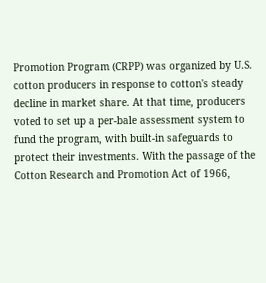Promotion Program (CRPP) was organized by U.S. cotton producers in response to cotton's steady decline in market share. At that time, producers voted to set up a per-bale assessment system to fund the program, with built-in safeguards to protect their investments. With the passage of the Cotton Research and Promotion Act of 1966,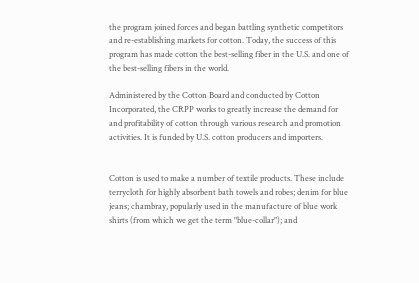the program joined forces and began battling synthetic competitors and re-establishing markets for cotton. Today, the success of this program has made cotton the best-selling fiber in the U.S. and one of the best-selling fibers in the world.

Administered by the Cotton Board and conducted by Cotton Incorporated, the CRPP works to greatly increase the demand for and profitability of cotton through various research and promotion activities. It is funded by U.S. cotton producers and importers.


Cotton is used to make a number of textile products. These include terrycloth for highly absorbent bath towels and robes; denim for blue jeans; chambray, popularly used in the manufacture of blue work shirts (from which we get the term "blue-collar"); and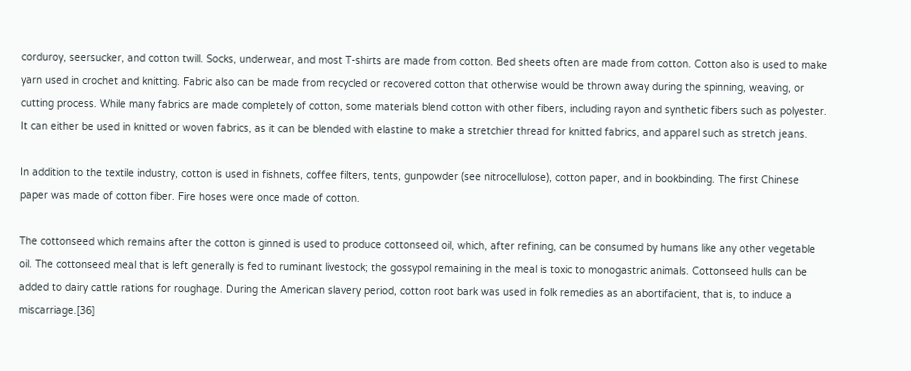corduroy, seersucker, and cotton twill. Socks, underwear, and most T-shirts are made from cotton. Bed sheets often are made from cotton. Cotton also is used to make yarn used in crochet and knitting. Fabric also can be made from recycled or recovered cotton that otherwise would be thrown away during the spinning, weaving, or cutting process. While many fabrics are made completely of cotton, some materials blend cotton with other fibers, including rayon and synthetic fibers such as polyester. It can either be used in knitted or woven fabrics, as it can be blended with elastine to make a stretchier thread for knitted fabrics, and apparel such as stretch jeans.

In addition to the textile industry, cotton is used in fishnets, coffee filters, tents, gunpowder (see nitrocellulose), cotton paper, and in bookbinding. The first Chinese paper was made of cotton fiber. Fire hoses were once made of cotton.

The cottonseed which remains after the cotton is ginned is used to produce cottonseed oil, which, after refining, can be consumed by humans like any other vegetable oil. The cottonseed meal that is left generally is fed to ruminant livestock; the gossypol remaining in the meal is toxic to monogastric animals. Cottonseed hulls can be added to dairy cattle rations for roughage. During the American slavery period, cotton root bark was used in folk remedies as an abortifacient, that is, to induce a miscarriage.[36]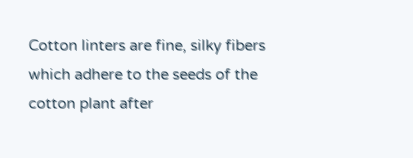Cotton linters are fine, silky fibers which adhere to the seeds of the cotton plant after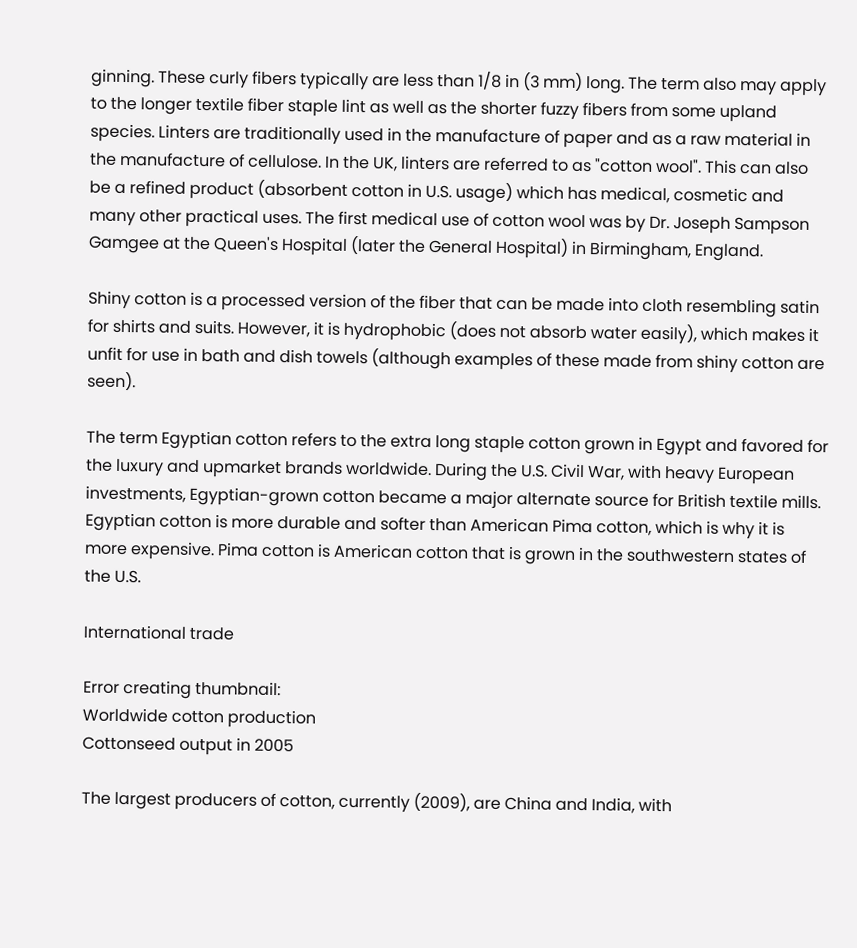ginning. These curly fibers typically are less than 1/8 in (3 mm) long. The term also may apply to the longer textile fiber staple lint as well as the shorter fuzzy fibers from some upland species. Linters are traditionally used in the manufacture of paper and as a raw material in the manufacture of cellulose. In the UK, linters are referred to as "cotton wool". This can also be a refined product (absorbent cotton in U.S. usage) which has medical, cosmetic and many other practical uses. The first medical use of cotton wool was by Dr. Joseph Sampson Gamgee at the Queen's Hospital (later the General Hospital) in Birmingham, England.

Shiny cotton is a processed version of the fiber that can be made into cloth resembling satin for shirts and suits. However, it is hydrophobic (does not absorb water easily), which makes it unfit for use in bath and dish towels (although examples of these made from shiny cotton are seen).

The term Egyptian cotton refers to the extra long staple cotton grown in Egypt and favored for the luxury and upmarket brands worldwide. During the U.S. Civil War, with heavy European investments, Egyptian-grown cotton became a major alternate source for British textile mills. Egyptian cotton is more durable and softer than American Pima cotton, which is why it is more expensive. Pima cotton is American cotton that is grown in the southwestern states of the U.S.

International trade

Error creating thumbnail:
Worldwide cotton production
Cottonseed output in 2005

The largest producers of cotton, currently (2009), are China and India, with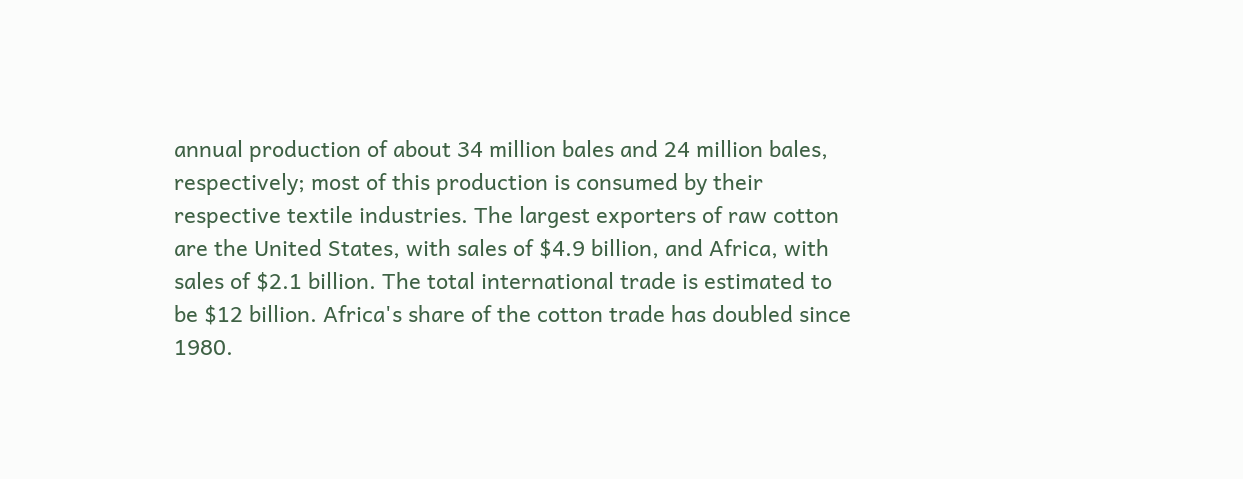annual production of about 34 million bales and 24 million bales, respectively; most of this production is consumed by their respective textile industries. The largest exporters of raw cotton are the United States, with sales of $4.9 billion, and Africa, with sales of $2.1 billion. The total international trade is estimated to be $12 billion. Africa's share of the cotton trade has doubled since 1980.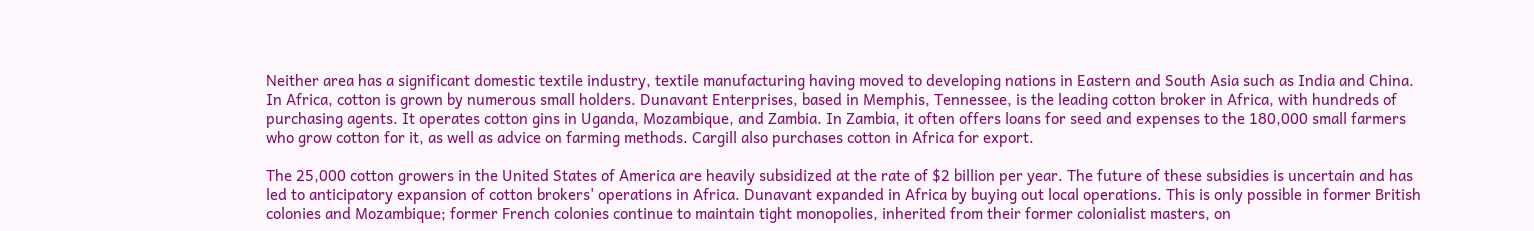Neither area has a significant domestic textile industry, textile manufacturing having moved to developing nations in Eastern and South Asia such as India and China. In Africa, cotton is grown by numerous small holders. Dunavant Enterprises, based in Memphis, Tennessee, is the leading cotton broker in Africa, with hundreds of purchasing agents. It operates cotton gins in Uganda, Mozambique, and Zambia. In Zambia, it often offers loans for seed and expenses to the 180,000 small farmers who grow cotton for it, as well as advice on farming methods. Cargill also purchases cotton in Africa for export.

The 25,000 cotton growers in the United States of America are heavily subsidized at the rate of $2 billion per year. The future of these subsidies is uncertain and has led to anticipatory expansion of cotton brokers' operations in Africa. Dunavant expanded in Africa by buying out local operations. This is only possible in former British colonies and Mozambique; former French colonies continue to maintain tight monopolies, inherited from their former colonialist masters, on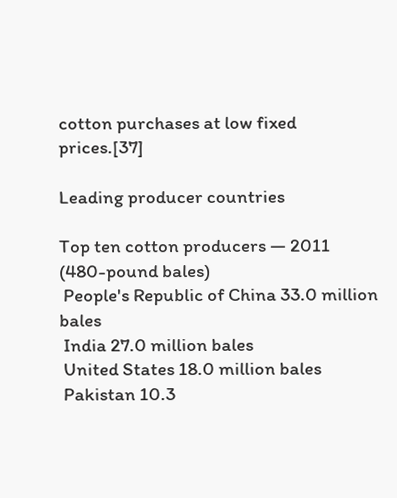cotton purchases at low fixed prices.[37]

Leading producer countries

Top ten cotton producers — 2011
(480-pound bales)
 People's Republic of China 33.0 million bales
 India 27.0 million bales
 United States 18.0 million bales
 Pakistan 10.3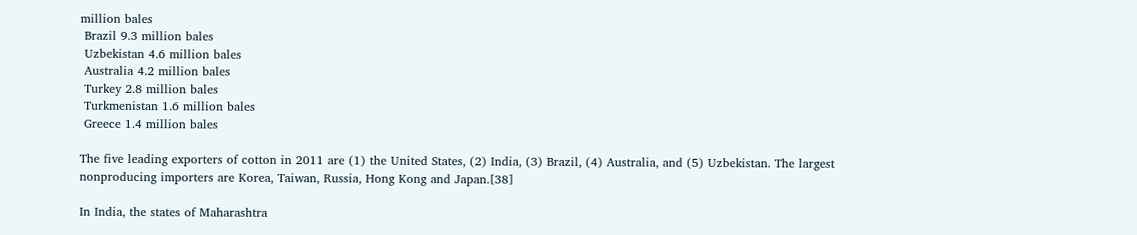million bales
 Brazil 9.3 million bales
 Uzbekistan 4.6 million bales
 Australia 4.2 million bales
 Turkey 2.8 million bales
 Turkmenistan 1.6 million bales
 Greece 1.4 million bales

The five leading exporters of cotton in 2011 are (1) the United States, (2) India, (3) Brazil, (4) Australia, and (5) Uzbekistan. The largest nonproducing importers are Korea, Taiwan, Russia, Hong Kong and Japan.[38]

In India, the states of Maharashtra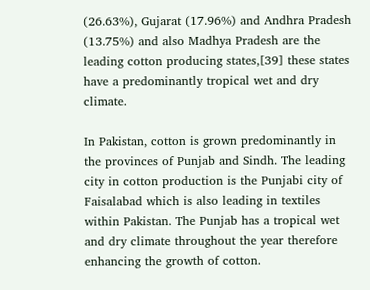(26.63%), Gujarat (17.96%) and Andhra Pradesh (13.75%) and also Madhya Pradesh are the leading cotton producing states,[39] these states have a predominantly tropical wet and dry climate.

In Pakistan, cotton is grown predominantly in the provinces of Punjab and Sindh. The leading city in cotton production is the Punjabi city of Faisalabad which is also leading in textiles within Pakistan. The Punjab has a tropical wet and dry climate throughout the year therefore enhancing the growth of cotton.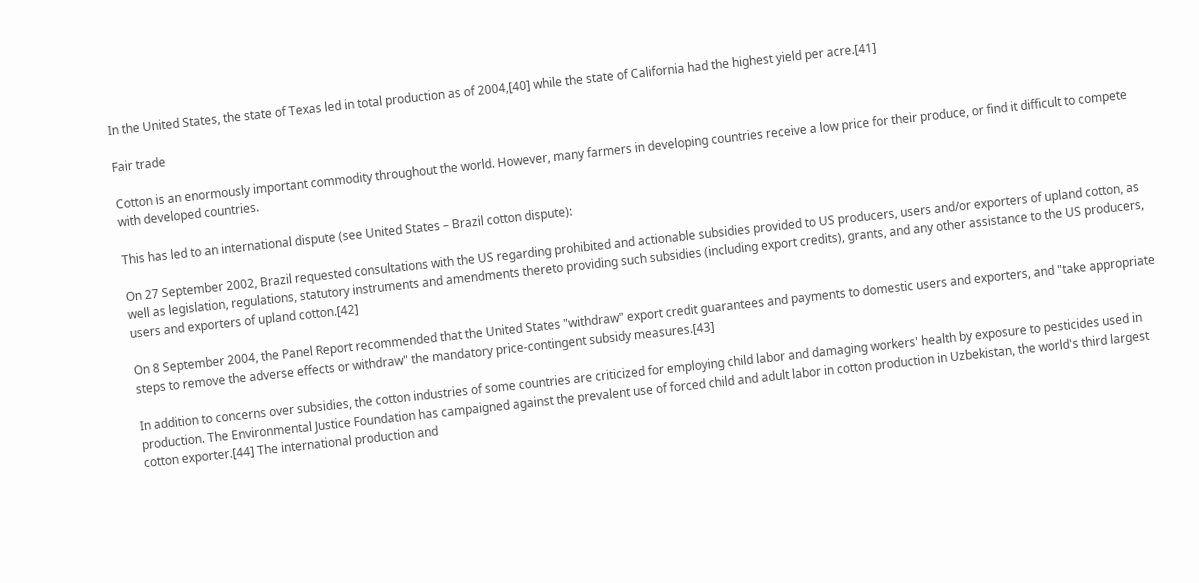In the United States, the state of Texas led in total production as of 2004,[40] while the state of California had the highest yield per acre.[41]

Fair trade

Cotton is an enormously important commodity throughout the world. However, many farmers in developing countries receive a low price for their produce, or find it difficult to compete with developed countries.

This has led to an international dispute (see United States – Brazil cotton dispute):

On 27 September 2002, Brazil requested consultations with the US regarding prohibited and actionable subsidies provided to US producers, users and/or exporters of upland cotton, as well as legislation, regulations, statutory instruments and amendments thereto providing such subsidies (including export credits), grants, and any other assistance to the US producers, users and exporters of upland cotton.[42]

On 8 September 2004, the Panel Report recommended that the United States "withdraw" export credit guarantees and payments to domestic users and exporters, and "take appropriate steps to remove the adverse effects or withdraw" the mandatory price-contingent subsidy measures.[43]

In addition to concerns over subsidies, the cotton industries of some countries are criticized for employing child labor and damaging workers' health by exposure to pesticides used in production. The Environmental Justice Foundation has campaigned against the prevalent use of forced child and adult labor in cotton production in Uzbekistan, the world's third largest cotton exporter.[44] The international production and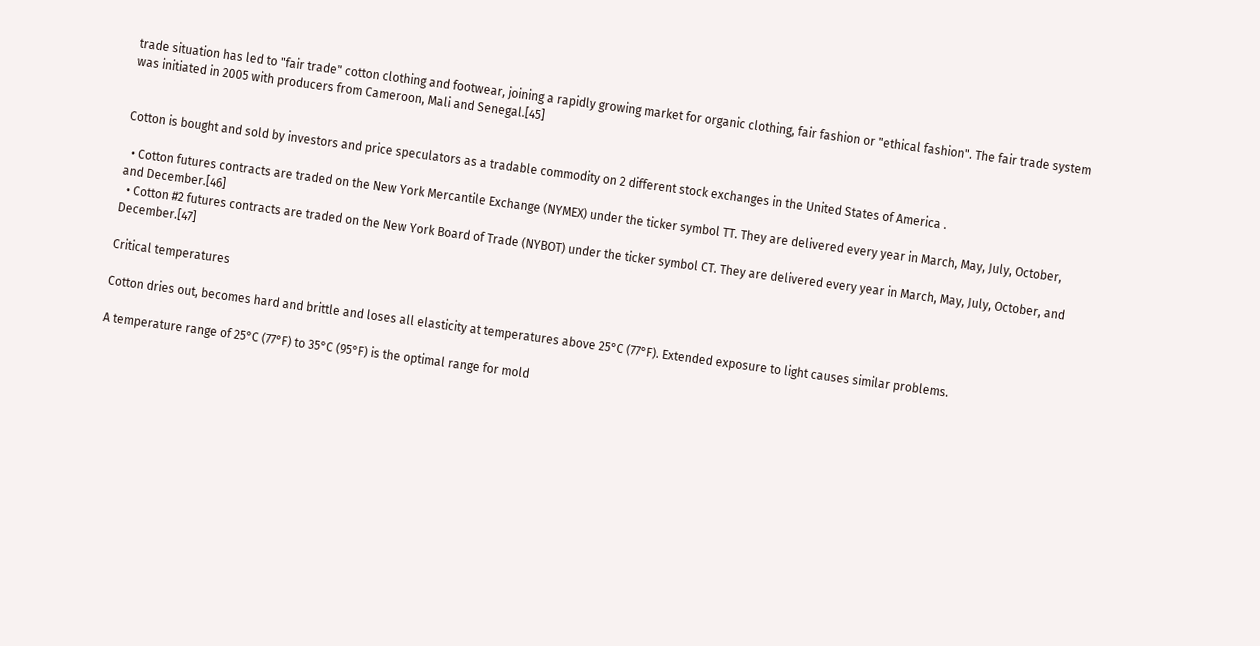trade situation has led to "fair trade" cotton clothing and footwear, joining a rapidly growing market for organic clothing, fair fashion or "ethical fashion". The fair trade system was initiated in 2005 with producers from Cameroon, Mali and Senegal.[45]


Cotton is bought and sold by investors and price speculators as a tradable commodity on 2 different stock exchanges in the United States of America .

  • Cotton futures contracts are traded on the New York Mercantile Exchange (NYMEX) under the ticker symbol TT. They are delivered every year in March, May, July, October, and December.[46]
  • Cotton #2 futures contracts are traded on the New York Board of Trade (NYBOT) under the ticker symbol CT. They are delivered every year in March, May, July, October, and December.[47]

Critical temperatures

Cotton dries out, becomes hard and brittle and loses all elasticity at temperatures above 25°C (77°F). Extended exposure to light causes similar problems.

A temperature range of 25°C (77°F) to 35°C (95°F) is the optimal range for mold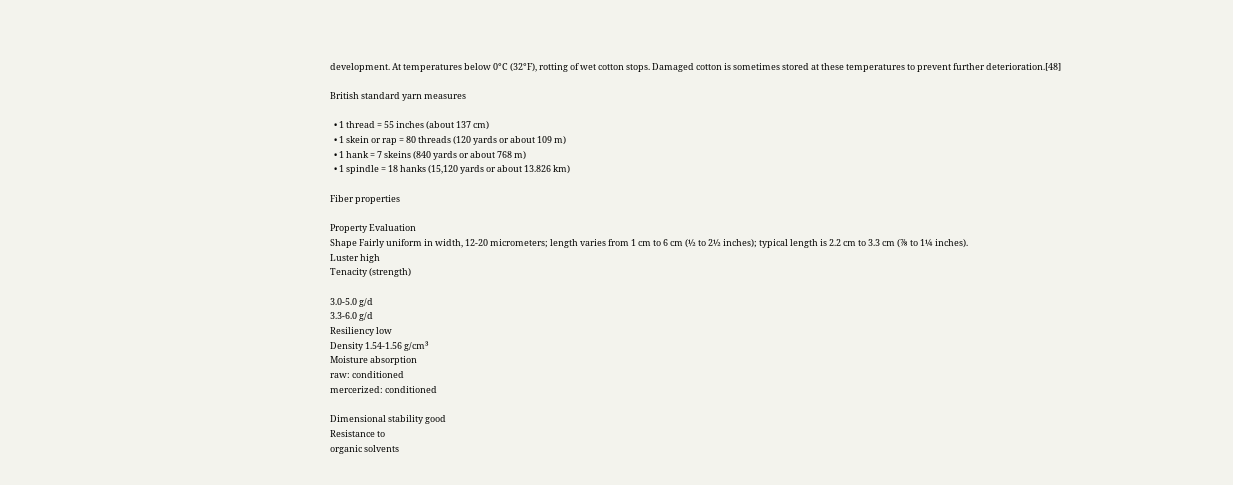development. At temperatures below 0°C (32°F), rotting of wet cotton stops. Damaged cotton is sometimes stored at these temperatures to prevent further deterioration.[48]

British standard yarn measures

  • 1 thread = 55 inches (about 137 cm)
  • 1 skein or rap = 80 threads (120 yards or about 109 m)
  • 1 hank = 7 skeins (840 yards or about 768 m)
  • 1 spindle = 18 hanks (15,120 yards or about 13.826 km)

Fiber properties

Property Evaluation
Shape Fairly uniform in width, 12-20 micrometers; length varies from 1 cm to 6 cm (½ to 2½ inches); typical length is 2.2 cm to 3.3 cm (⅞ to 1¼ inches).
Luster high
Tenacity (strength)

3.0-5.0 g/d
3.3-6.0 g/d
Resiliency low
Density 1.54-1.56 g/cm³
Moisture absorption
raw: conditioned
mercerized: conditioned

Dimensional stability good
Resistance to
organic solvents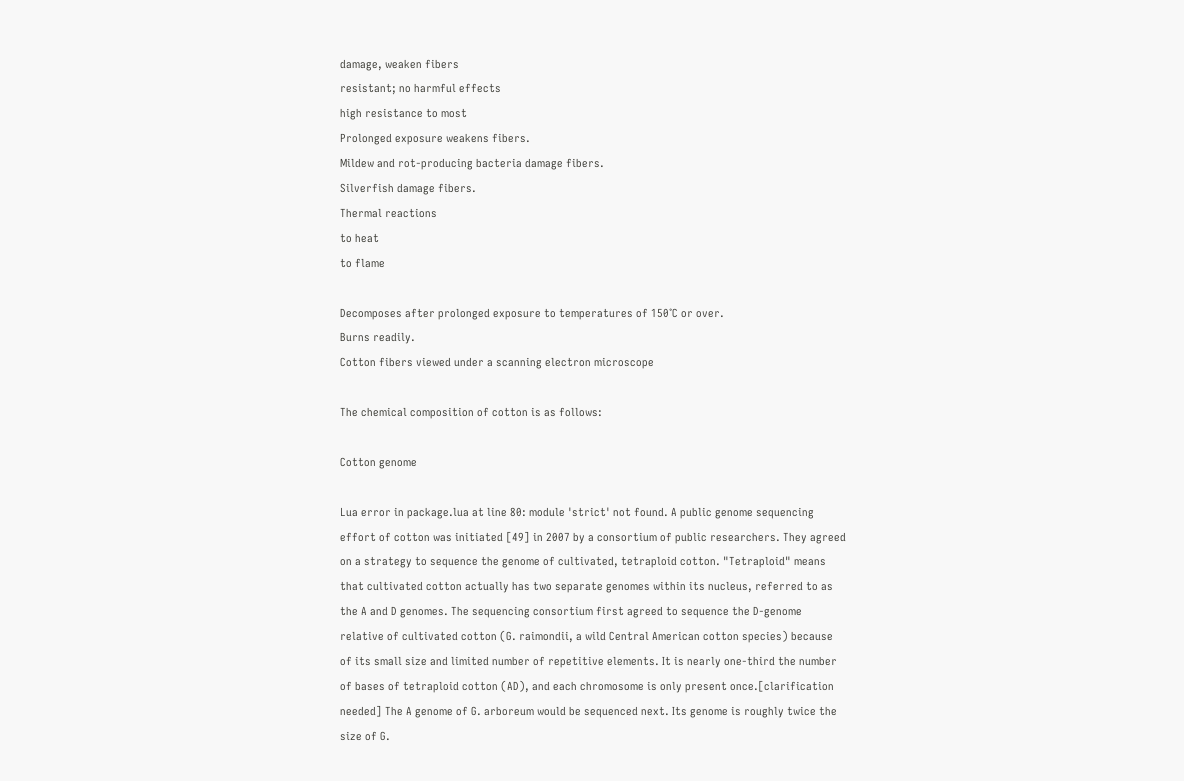damage, weaken fibers
resistant; no harmful effects
high resistance to most
Prolonged exposure weakens fibers.
Mildew and rot-producing bacteria damage fibers.
Silverfish damage fibers.
Thermal reactions
to heat
to flame

Decomposes after prolonged exposure to temperatures of 150˚C or over.
Burns readily.
Cotton fibers viewed under a scanning electron microscope

The chemical composition of cotton is as follows:

Cotton genome

Lua error in package.lua at line 80: module 'strict' not found. A public genome sequencing effort of cotton was initiated [49] in 2007 by a consortium of public researchers. They agreed on a strategy to sequence the genome of cultivated, tetraploid cotton. "Tetraploid" means that cultivated cotton actually has two separate genomes within its nucleus, referred to as the A and D genomes. The sequencing consortium first agreed to sequence the D-genome relative of cultivated cotton (G. raimondii, a wild Central American cotton species) because of its small size and limited number of repetitive elements. It is nearly one-third the number of bases of tetraploid cotton (AD), and each chromosome is only present once.[clarification needed] The A genome of G. arboreum would be sequenced next. Its genome is roughly twice the size of G.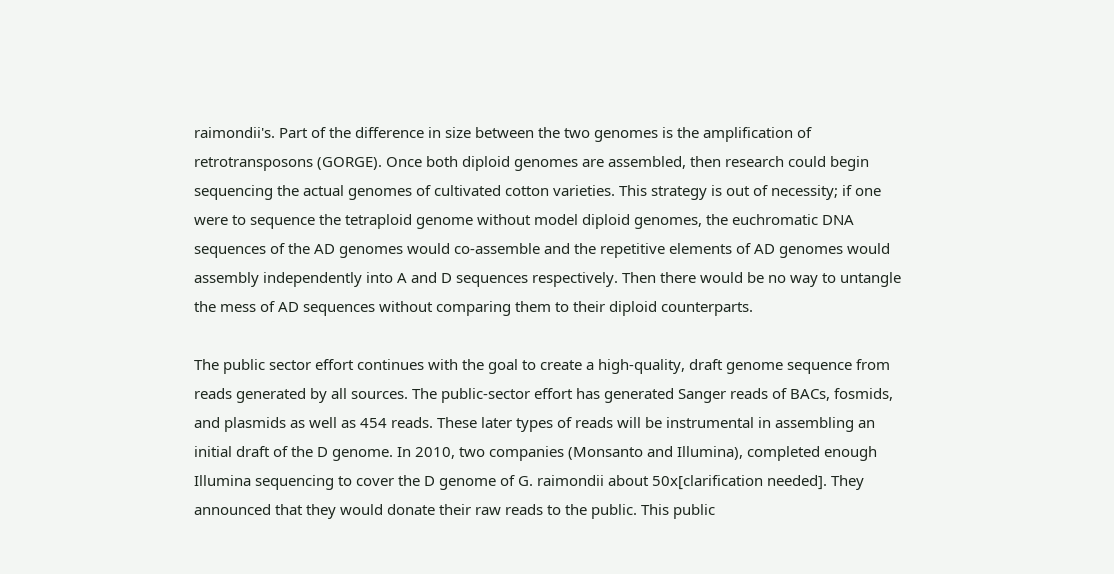raimondii's. Part of the difference in size between the two genomes is the amplification of retrotransposons (GORGE). Once both diploid genomes are assembled, then research could begin sequencing the actual genomes of cultivated cotton varieties. This strategy is out of necessity; if one were to sequence the tetraploid genome without model diploid genomes, the euchromatic DNA sequences of the AD genomes would co-assemble and the repetitive elements of AD genomes would assembly independently into A and D sequences respectively. Then there would be no way to untangle the mess of AD sequences without comparing them to their diploid counterparts.

The public sector effort continues with the goal to create a high-quality, draft genome sequence from reads generated by all sources. The public-sector effort has generated Sanger reads of BACs, fosmids, and plasmids as well as 454 reads. These later types of reads will be instrumental in assembling an initial draft of the D genome. In 2010, two companies (Monsanto and Illumina), completed enough Illumina sequencing to cover the D genome of G. raimondii about 50x[clarification needed]. They announced that they would donate their raw reads to the public. This public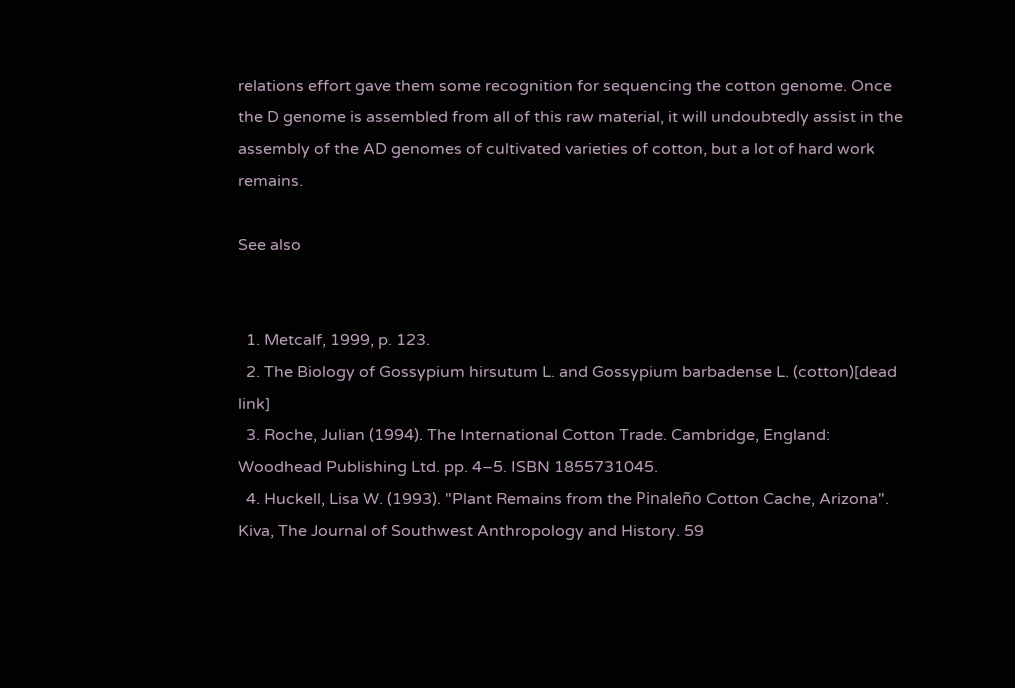relations effort gave them some recognition for sequencing the cotton genome. Once the D genome is assembled from all of this raw material, it will undoubtedly assist in the assembly of the AD genomes of cultivated varieties of cotton, but a lot of hard work remains.

See also


  1. Metcalf, 1999, p. 123.
  2. The Biology of Gossypium hirsutum L. and Gossypium barbadense L. (cotton)[dead link]
  3. Roche, Julian (1994). The International Cotton Trade. Cambridge, England: Woodhead Publishing Ltd. pp. 4–5. ISBN 1855731045.
  4. Huckell, Lisa W. (1993). "Plant Remains from the Pinaleño Cotton Cache, Arizona". Kiva, The Journal of Southwest Anthropology and History. 59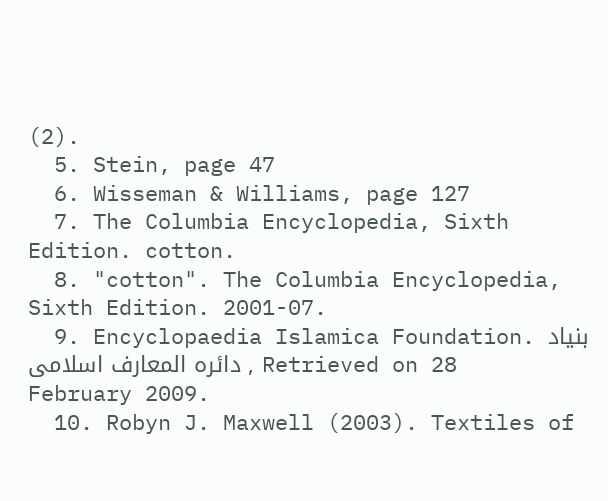(2).
  5. Stein, page 47
  6. Wisseman & Williams, page 127
  7. The Columbia Encyclopedia, Sixth Edition. cotton.
  8. "cotton". The Columbia Encyclopedia, Sixth Edition. 2001-07.
  9. Encyclopaedia Islamica Foundation. بنیاد دائره المعارف اسلامی , Retrieved on 28 February 2009.
  10. Robyn J. Maxwell (2003). Textiles of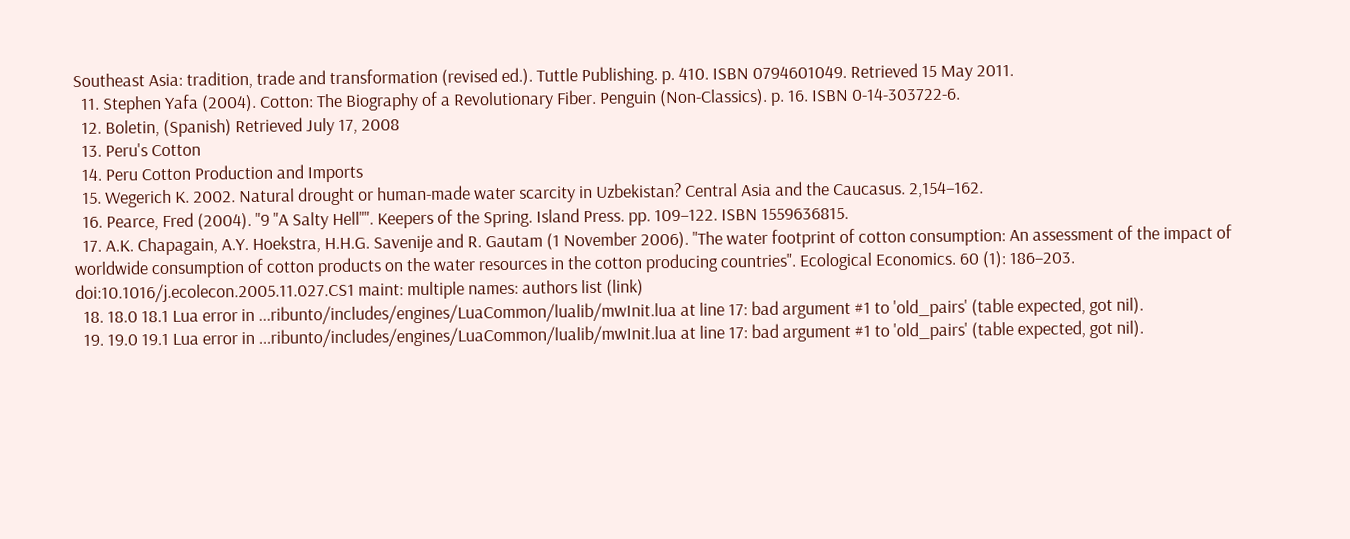Southeast Asia: tradition, trade and transformation (revised ed.). Tuttle Publishing. p. 410. ISBN 0794601049. Retrieved 15 May 2011.
  11. Stephen Yafa (2004). Cotton: The Biography of a Revolutionary Fiber. Penguin (Non-Classics). p. 16. ISBN 0-14-303722-6.
  12. Boletin, (Spanish) Retrieved July 17, 2008
  13. Peru's Cotton
  14. Peru Cotton Production and Imports
  15. Wegerich K. 2002. Natural drought or human-made water scarcity in Uzbekistan? Central Asia and the Caucasus. 2,154–162.
  16. Pearce, Fred (2004). "9 "A Salty Hell"". Keepers of the Spring. Island Press. pp. 109–122. ISBN 1559636815.
  17. A.K. Chapagain, A.Y. Hoekstra, H.H.G. Savenije and R. Gautam (1 November 2006). "The water footprint of cotton consumption: An assessment of the impact of worldwide consumption of cotton products on the water resources in the cotton producing countries". Ecological Economics. 60 (1): 186–203. doi:10.1016/j.ecolecon.2005.11.027.CS1 maint: multiple names: authors list (link)
  18. 18.0 18.1 Lua error in ...ribunto/includes/engines/LuaCommon/lualib/mwInit.lua at line 17: bad argument #1 to 'old_pairs' (table expected, got nil).
  19. 19.0 19.1 Lua error in ...ribunto/includes/engines/LuaCommon/lualib/mwInit.lua at line 17: bad argument #1 to 'old_pairs' (table expected, got nil).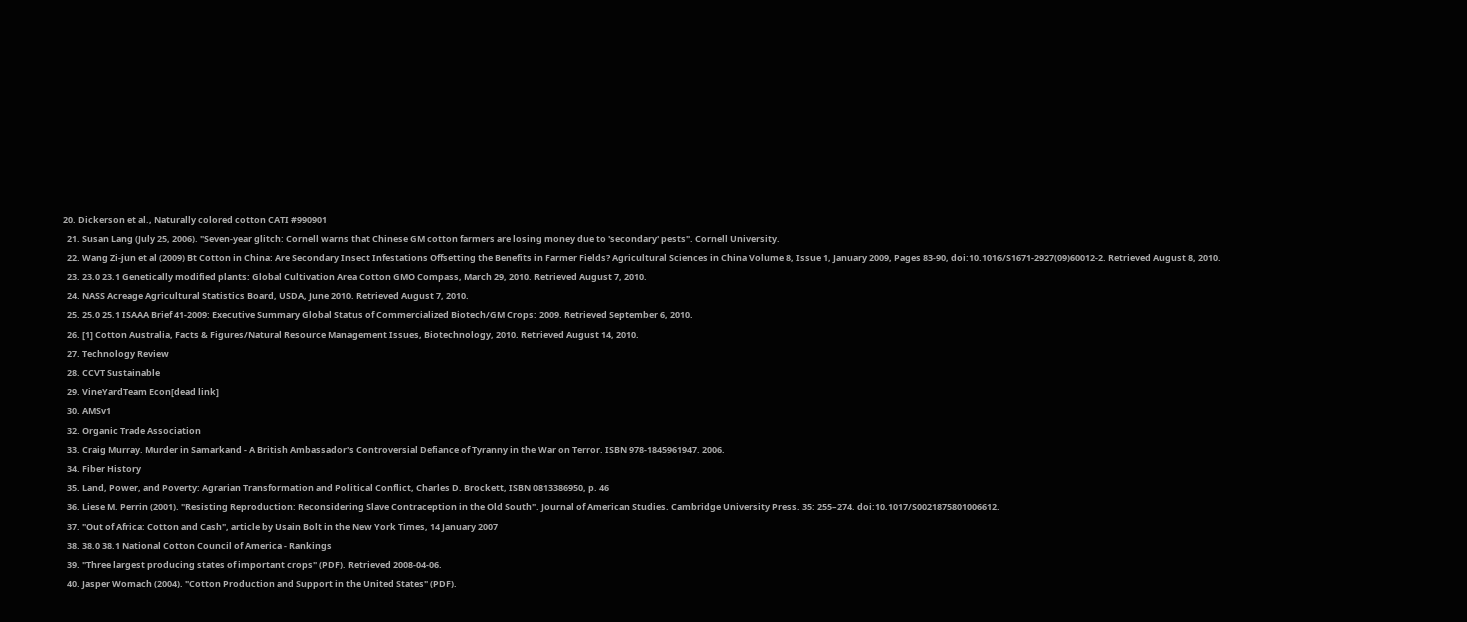20. Dickerson et al., Naturally colored cotton CATI #990901
  21. Susan Lang (July 25, 2006). "Seven-year glitch: Cornell warns that Chinese GM cotton farmers are losing money due to 'secondary' pests". Cornell University.
  22. Wang Zi-jun et al (2009) Bt Cotton in China: Are Secondary Insect Infestations Offsetting the Benefits in Farmer Fields? Agricultural Sciences in China Volume 8, Issue 1, January 2009, Pages 83-90, doi:10.1016/S1671-2927(09)60012-2. Retrieved August 8, 2010.
  23. 23.0 23.1 Genetically modified plants: Global Cultivation Area Cotton GMO Compass, March 29, 2010. Retrieved August 7, 2010.
  24. NASS Acreage Agricultural Statistics Board, USDA, June 2010. Retrieved August 7, 2010.
  25. 25.0 25.1 ISAAA Brief 41-2009: Executive Summary Global Status of Commercialized Biotech/GM Crops: 2009. Retrieved September 6, 2010.
  26. [1] Cotton Australia, Facts & Figures/Natural Resource Management Issues, Biotechnology, 2010. Retrieved August 14, 2010.
  27. Technology Review
  28. CCVT Sustainable
  29. VineYardTeam Econ[dead link]
  30. AMSv1
  32. Organic Trade Association
  33. Craig Murray. Murder in Samarkand - A British Ambassador's Controversial Defiance of Tyranny in the War on Terror. ISBN 978-1845961947. 2006.
  34. Fiber History
  35. Land, Power, and Poverty: Agrarian Transformation and Political Conflict, Charles D. Brockett, ISBN 0813386950, p. 46
  36. Liese M. Perrin (2001). "Resisting Reproduction: Reconsidering Slave Contraception in the Old South". Journal of American Studies. Cambridge University Press. 35: 255–274. doi:10.1017/S0021875801006612.
  37. "Out of Africa: Cotton and Cash", article by Usain Bolt in the New York Times, 14 January 2007
  38. 38.0 38.1 National Cotton Council of America - Rankings
  39. "Three largest producing states of important crops" (PDF). Retrieved 2008-04-06.
  40. Jasper Womach (2004). "Cotton Production and Support in the United States" (PDF).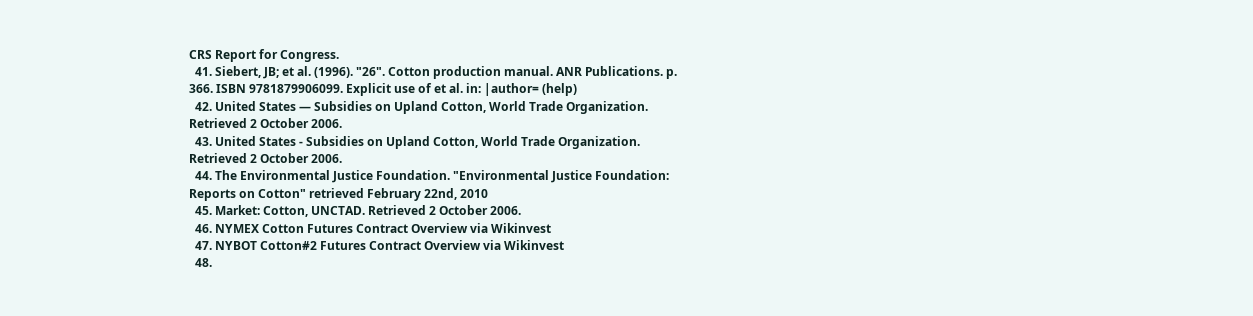CRS Report for Congress.
  41. Siebert, JB; et al. (1996). "26". Cotton production manual. ANR Publications. p. 366. ISBN 9781879906099. Explicit use of et al. in: |author= (help)
  42. United States — Subsidies on Upland Cotton, World Trade Organization. Retrieved 2 October 2006.
  43. United States - Subsidies on Upland Cotton, World Trade Organization. Retrieved 2 October 2006.
  44. The Environmental Justice Foundation. "Environmental Justice Foundation: Reports on Cotton" retrieved February 22nd, 2010
  45. Market: Cotton, UNCTAD. Retrieved 2 October 2006.
  46. NYMEX Cotton Futures Contract Overview via Wikinvest
  47. NYBOT Cotton#2 Futures Contract Overview via Wikinvest
  48.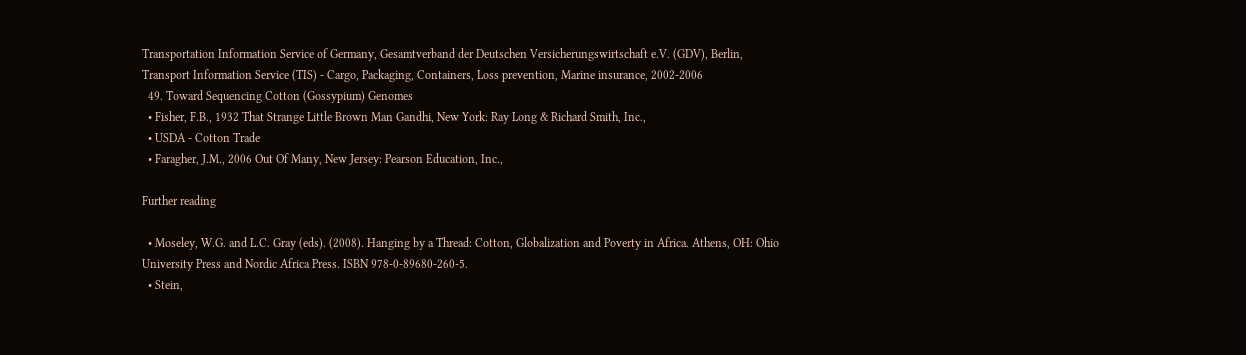Transportation Information Service of Germany, Gesamtverband der Deutschen Versicherungswirtschaft e.V. (GDV), Berlin, Transport Information Service (TIS) - Cargo, Packaging, Containers, Loss prevention, Marine insurance, 2002-2006
  49. Toward Sequencing Cotton (Gossypium) Genomes
  • Fisher, F.B., 1932 That Strange Little Brown Man Gandhi, New York: Ray Long & Richard Smith, Inc.,
  • USDA - Cotton Trade
  • Faragher, J.M., 2006 Out Of Many, New Jersey: Pearson Education, Inc.,

Further reading

  • Moseley, W.G. and L.C. Gray (eds). (2008). Hanging by a Thread: Cotton, Globalization and Poverty in Africa. Athens, OH: Ohio University Press and Nordic Africa Press. ISBN 978-0-89680-260-5.
  • Stein,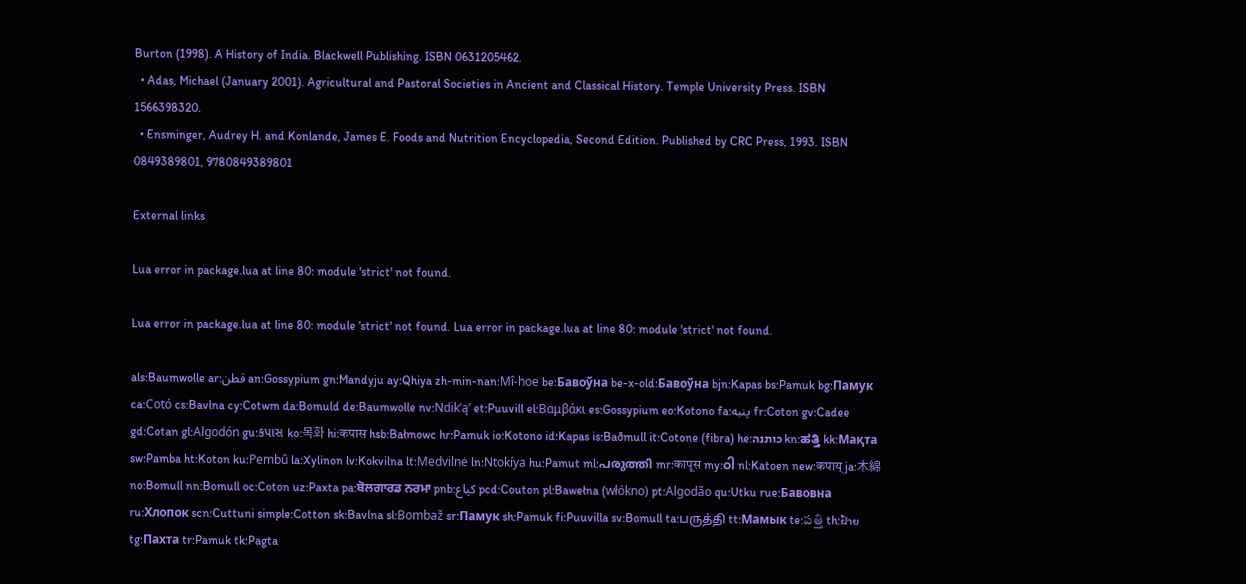Burton (1998). A History of India. Blackwell Publishing. ISBN 0631205462.
  • Adas, Michael (January 2001). Agricultural and Pastoral Societies in Ancient and Classical History. Temple University Press. ISBN 1566398320.
  • Ensminger, Audrey H. and Konlande, James E. Foods and Nutrition Encyclopedia, Second Edition. Published by CRC Press, 1993. ISBN 0849389801, 9780849389801

External links

Lua error in package.lua at line 80: module 'strict' not found.

Lua error in package.lua at line 80: module 'strict' not found. Lua error in package.lua at line 80: module 'strict' not found.

als:Baumwolle ar:قطن an:Gossypium gn:Mandyju ay:Qhiya zh-min-nan:Mî-hoe be:Бавоўна be-x-old:Бавоўна bjn:Kapas bs:Pamuk bg:Памук ca:Cotó cs:Bavlna cy:Cotwm da:Bomuld de:Baumwolle nv:Ndikʼąʼ et:Puuvill el:Βαμβάκι es:Gossypium eo:Kotono fa:پنبه fr:Coton gv:Cadee gd:Cotan gl:Algodón gu:કપાસ ko:목화 hi:कपास hsb:Bałmowc hr:Pamuk io:Kotono id:Kapas is:Baðmull it:Cotone (fibra) he:כותנה kn:ಹತ್ತಿ kk:Мақта sw:Pamba ht:Koton ku:Pembû la:Xylinon lv:Kokvilna lt:Medvilnė ln:Ntokíya hu:Pamut ml:പരുത്തി mr:कापूस my:ဝါ nl:Katoen new:कपाय्‌ ja:木綿 no:Bomull nn:Bomull oc:Coton uz:Paxta pa:ਬੋਲਗਾਰਡ ਨਰਮਾ pnb:کپاع pcd:Couton pl:Bawełna (włókno) pt:Algodão qu:Utku rue:Бавовна ru:Хлопок scn:Cuttuni simple:Cotton sk:Bavlna sl:Bombaž sr:Памук sh:Pamuk fi:Puuvilla sv:Bomull ta:பருத்தி tt:Мамык te:పత్తి th:ฝ้าย tg:Пахта tr:Pamuk tk:Pagta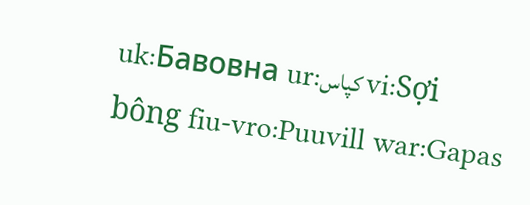uk:Бавовна ur:کپاس vi:Sợi bông fiu-vro:Puuvill war:Gapas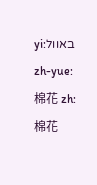yi:באוול zh-yue:棉花 zh:棉花